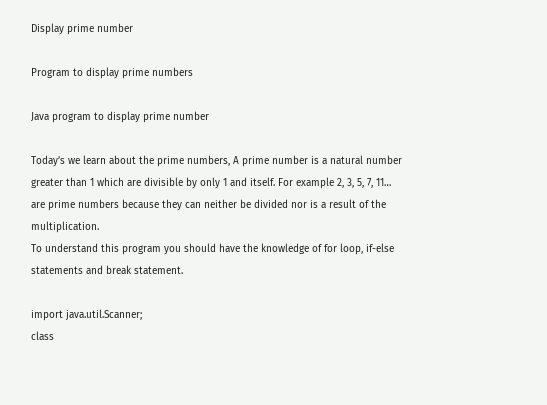Display prime number

Program to display prime numbers

Java program to display prime number

Today’s we learn about the prime numbers, A prime number is a natural number greater than 1 which are divisible by only 1 and itself. For example 2, 3, 5, 7, 11…  are prime numbers because they can neither be divided nor is a result of the multiplication.
To understand this program you should have the knowledge of for loop, if-else statements and break statement.

import java.util.Scanner;
class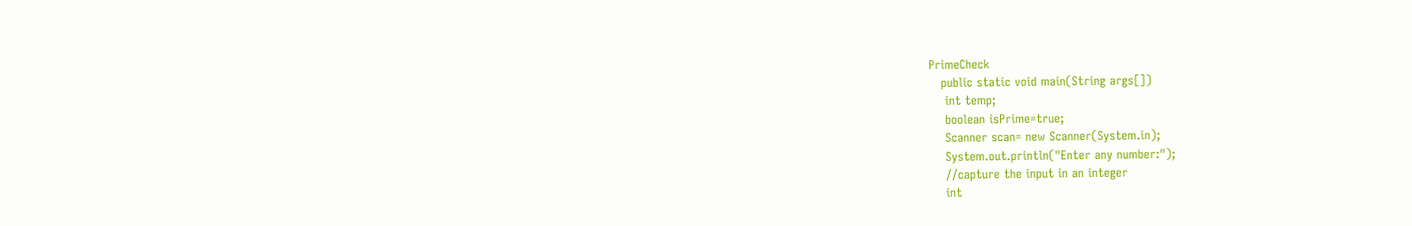PrimeCheck
   public static void main(String args[])
    int temp;
    boolean isPrime=true;
    Scanner scan= new Scanner(System.in);
    System.out.println("Enter any number:");
    //capture the input in an integer
    int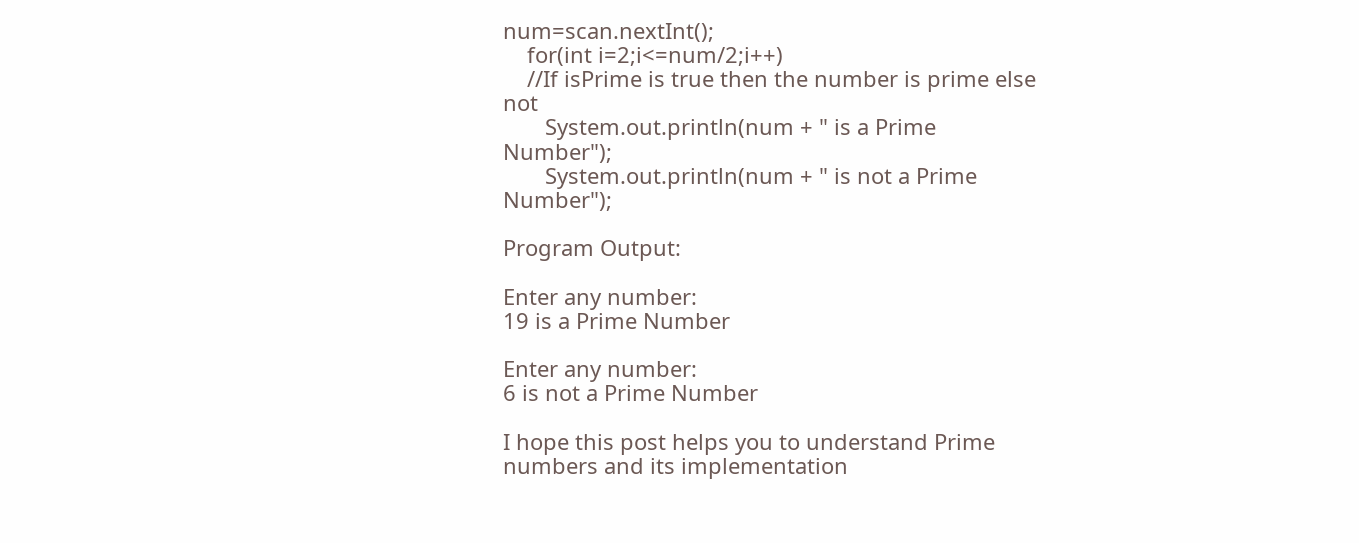num=scan.nextInt();
    for(int i=2;i<=num/2;i++)
    //If isPrime is true then the number is prime else not
       System.out.println(num + " is a Prime Number");
       System.out.println(num + " is not a Prime Number");

Program Output:

Enter any number:
19 is a Prime Number

Enter any number:
6 is not a Prime Number

I hope this post helps you to understand Prime numbers and its implementation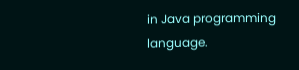in Java programming language.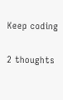Keep coding

2 thoughts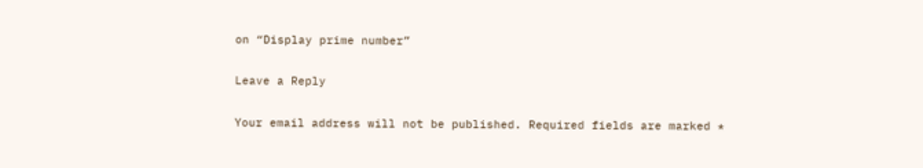on “Display prime number”

Leave a Reply

Your email address will not be published. Required fields are marked *